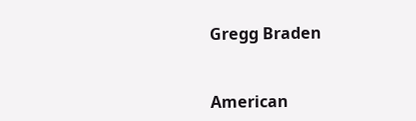Gregg Braden


American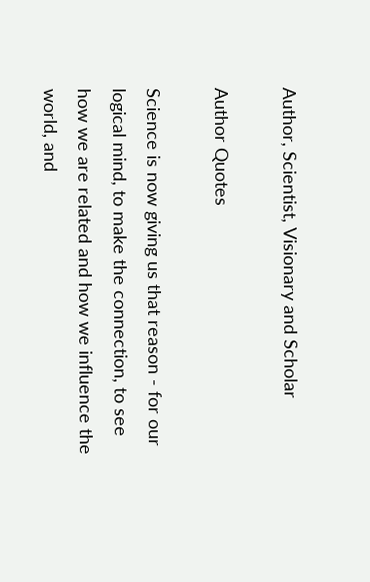Author, Scientist, Visionary and Scholar

Author Quotes

Science is now giving us that reason - for our logical mind, to make the connection, to see how we are related and how we influence the world, and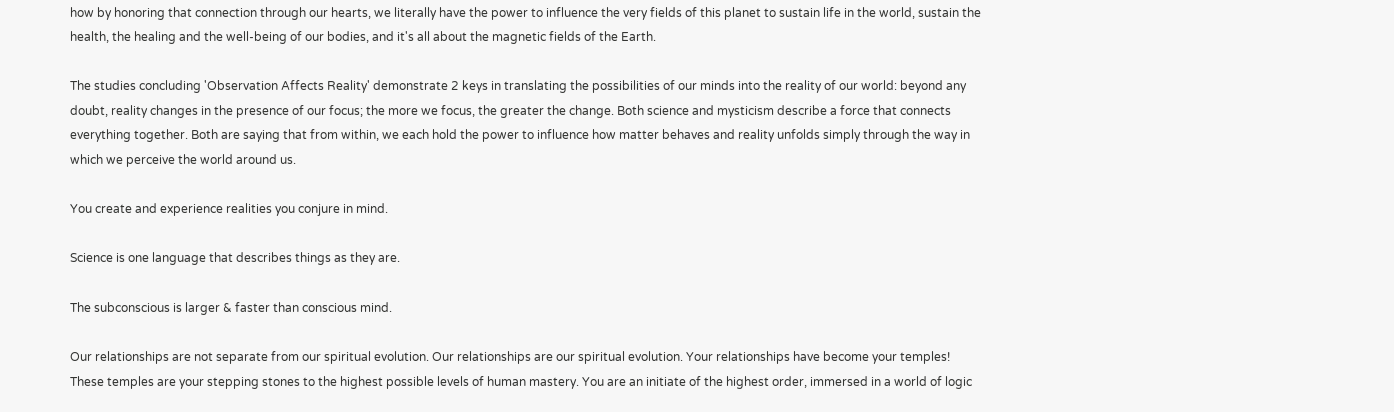how by honoring that connection through our hearts, we literally have the power to influence the very fields of this planet to sustain life in the world, sustain the health, the healing and the well-being of our bodies, and it's all about the magnetic fields of the Earth.

The studies concluding 'Observation Affects Reality' demonstrate 2 keys in translating the possibilities of our minds into the reality of our world: beyond any doubt, reality changes in the presence of our focus; the more we focus, the greater the change. Both science and mysticism describe a force that connects everything together. Both are saying that from within, we each hold the power to influence how matter behaves and reality unfolds simply through the way in which we perceive the world around us.

You create and experience realities you conjure in mind.

Science is one language that describes things as they are.

The subconscious is larger & faster than conscious mind.

Our relationships are not separate from our spiritual evolution. Our relationships are our spiritual evolution. Your relationships have become your temples! These temples are your stepping stones to the highest possible levels of human mastery. You are an initiate of the highest order, immersed in a world of logic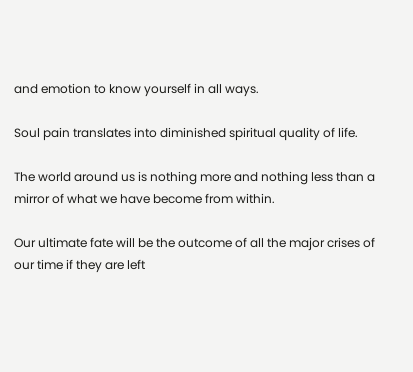and emotion to know yourself in all ways.

Soul pain translates into diminished spiritual quality of life.

The world around us is nothing more and nothing less than a mirror of what we have become from within.

Our ultimate fate will be the outcome of all the major crises of our time if they are left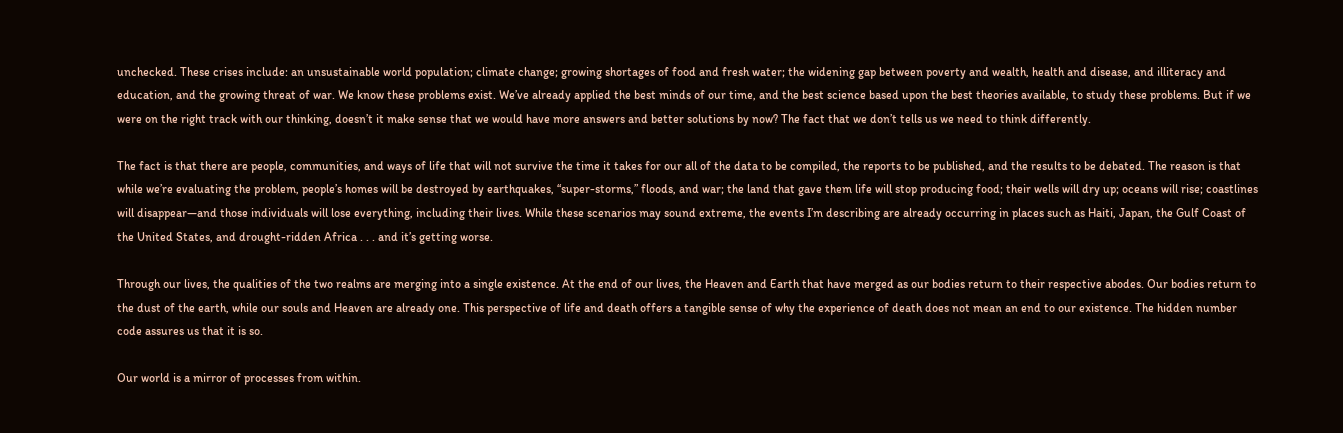unchecked. These crises include: an unsustainable world population; climate change; growing shortages of food and fresh water; the widening gap between poverty and wealth, health and disease, and illiteracy and education, and the growing threat of war. We know these problems exist. We’ve already applied the best minds of our time, and the best science based upon the best theories available, to study these problems. But if we were on the right track with our thinking, doesn’t it make sense that we would have more answers and better solutions by now? The fact that we don’t tells us we need to think differently.

The fact is that there are people, communities, and ways of life that will not survive the time it takes for our all of the data to be compiled, the reports to be published, and the results to be debated. The reason is that while we’re evaluating the problem, people’s homes will be destroyed by earthquakes, “super-storms,” floods, and war; the land that gave them life will stop producing food; their wells will dry up; oceans will rise; coastlines will disappear—and those individuals will lose everything, including their lives. While these scenarios may sound extreme, the events I’m describing are already occurring in places such as Haiti, Japan, the Gulf Coast of the United States, and drought-ridden Africa . . . and it’s getting worse.

Through our lives, the qualities of the two realms are merging into a single existence. At the end of our lives, the Heaven and Earth that have merged as our bodies return to their respective abodes. Our bodies return to the dust of the earth, while our souls and Heaven are already one. This perspective of life and death offers a tangible sense of why the experience of death does not mean an end to our existence. The hidden number code assures us that it is so.

Our world is a mirror of processes from within.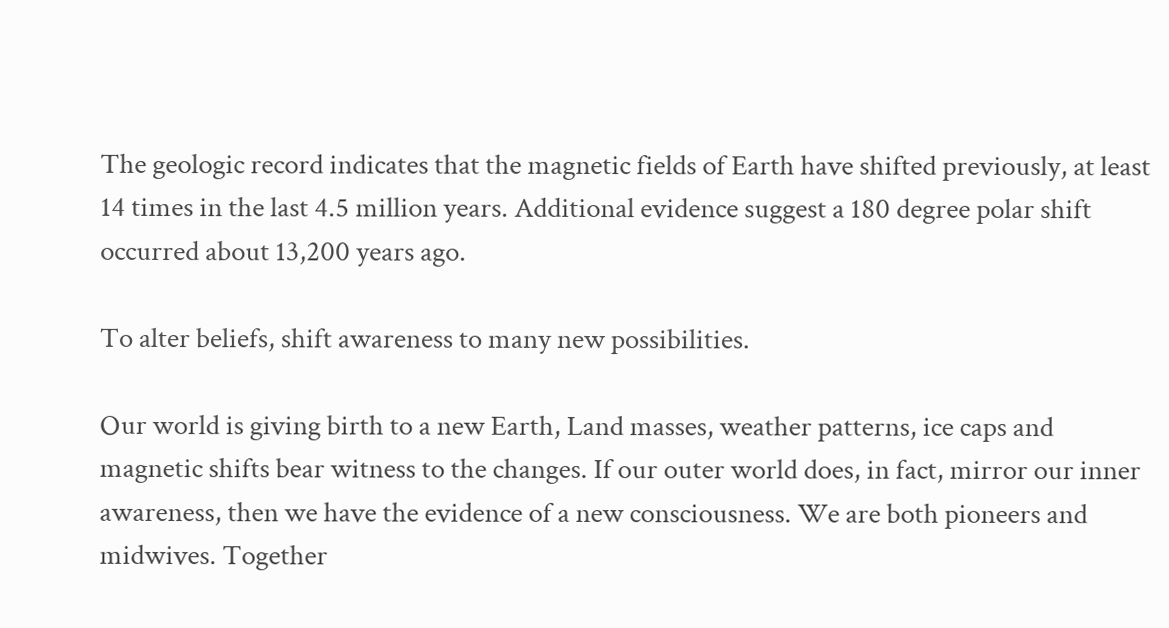The geologic record indicates that the magnetic fields of Earth have shifted previously, at least 14 times in the last 4.5 million years. Additional evidence suggest a 180 degree polar shift occurred about 13,200 years ago.

To alter beliefs, shift awareness to many new possibilities.

Our world is giving birth to a new Earth, Land masses, weather patterns, ice caps and magnetic shifts bear witness to the changes. If our outer world does, in fact, mirror our inner awareness, then we have the evidence of a new consciousness. We are both pioneers and midwives. Together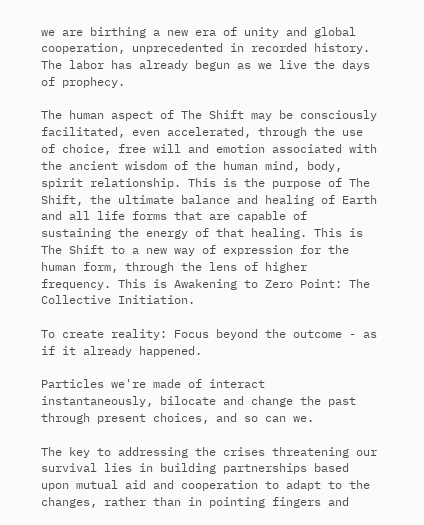we are birthing a new era of unity and global cooperation, unprecedented in recorded history. The labor has already begun as we live the days of prophecy.

The human aspect of The Shift may be consciously facilitated, even accelerated, through the use of choice, free will and emotion associated with the ancient wisdom of the human mind, body, spirit relationship. This is the purpose of The Shift, the ultimate balance and healing of Earth and all life forms that are capable of sustaining the energy of that healing. This is The Shift to a new way of expression for the human form, through the lens of higher frequency. This is Awakening to Zero Point: The Collective Initiation.

To create reality: Focus beyond the outcome - as if it already happened.

Particles we're made of interact instantaneously, bilocate and change the past through present choices, and so can we.

The key to addressing the crises threatening our survival lies in building partnerships based upon mutual aid and cooperation to adapt to the changes, rather than in pointing fingers and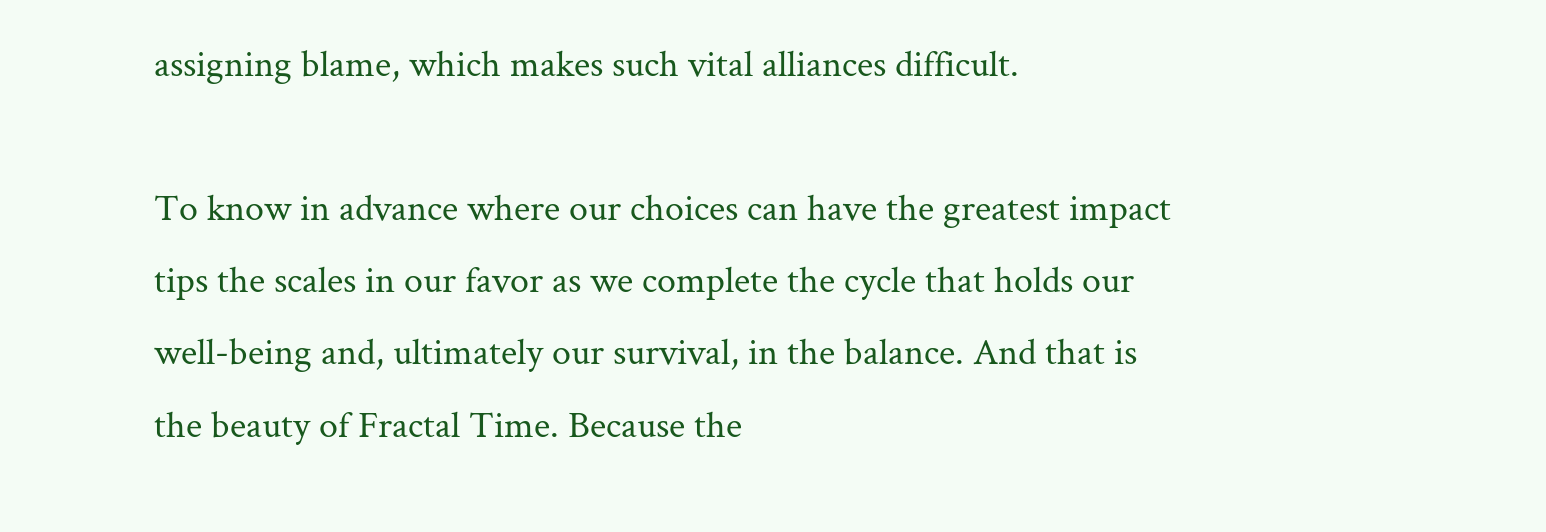assigning blame, which makes such vital alliances difficult.

To know in advance where our choices can have the greatest impact tips the scales in our favor as we complete the cycle that holds our well-being and, ultimately our survival, in the balance. And that is the beauty of Fractal Time. Because the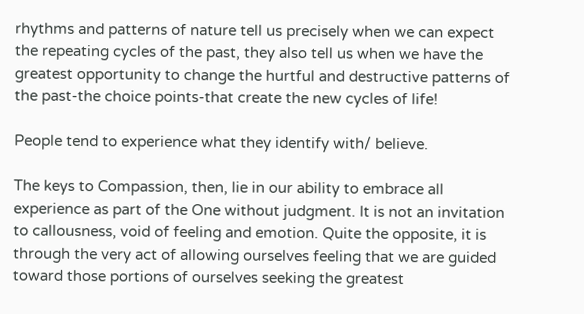rhythms and patterns of nature tell us precisely when we can expect the repeating cycles of the past, they also tell us when we have the greatest opportunity to change the hurtful and destructive patterns of the past-the choice points-that create the new cycles of life!

People tend to experience what they identify with/ believe.

The keys to Compassion, then, lie in our ability to embrace all experience as part of the One without judgment. It is not an invitation to callousness, void of feeling and emotion. Quite the opposite, it is through the very act of allowing ourselves feeling that we are guided toward those portions of ourselves seeking the greatest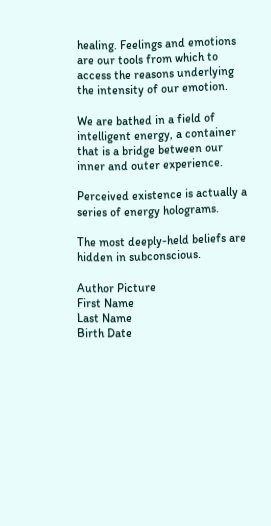healing. Feelings and emotions are our tools from which to access the reasons underlying the intensity of our emotion.

We are bathed in a field of intelligent energy, a container that is a bridge between our inner and outer experience.

Perceived existence is actually a series of energy holograms.

The most deeply-held beliefs are hidden in subconscious.

Author Picture
First Name
Last Name
Birth Date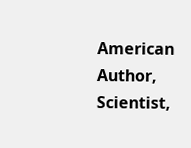American Author, Scientist,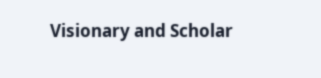Visionary and Scholar